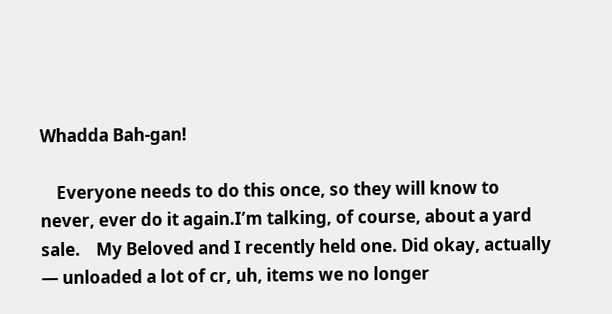Whadda Bah-gan!

    Everyone needs to do this once, so they will know to never, ever do it again.I’m talking, of course, about a yard sale.    My Beloved and I recently held one. Did okay, actually — unloaded a lot of cr, uh, items we no longer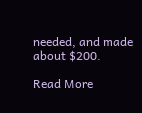needed, and made about $200.

Read More